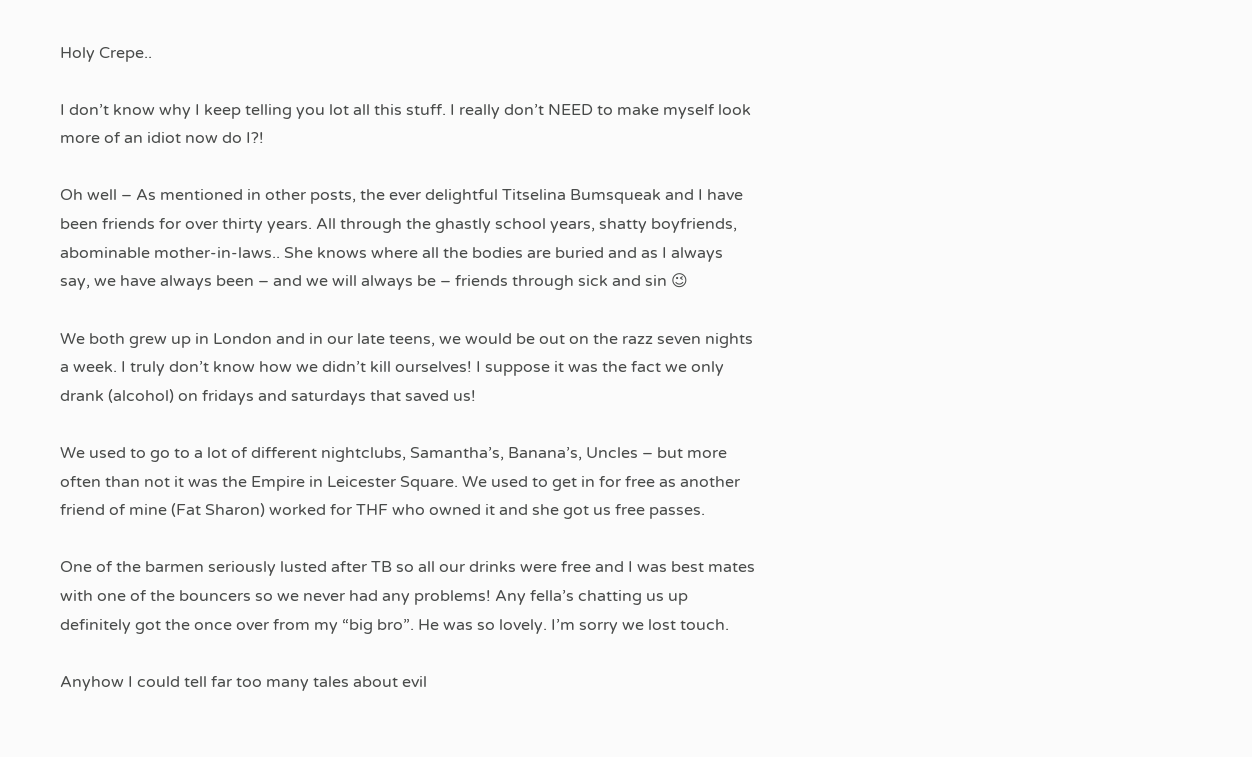Holy Crepe..

I don’t know why I keep telling you lot all this stuff. I really don’t NEED to make myself look more of an idiot now do I?!

Oh well – As mentioned in other posts, the ever delightful Titselina Bumsqueak and I have been friends for over thirty years. All through the ghastly school years, shatty boyfriends, abominable mother-in-laws.. She knows where all the bodies are buried and as I always say, we have always been – and we will always be – friends through sick and sin 😉

We both grew up in London and in our late teens, we would be out on the razz seven nights a week. I truly don’t know how we didn’t kill ourselves! I suppose it was the fact we only drank (alcohol) on fridays and saturdays that saved us!

We used to go to a lot of different nightclubs, Samantha’s, Banana’s, Uncles – but more often than not it was the Empire in Leicester Square. We used to get in for free as another friend of mine (Fat Sharon) worked for THF who owned it and she got us free passes.

One of the barmen seriously lusted after TB so all our drinks were free and I was best mates with one of the bouncers so we never had any problems! Any fella’s chatting us up definitely got the once over from my “big bro”. He was so lovely. I’m sorry we lost touch.

Anyhow I could tell far too many tales about evil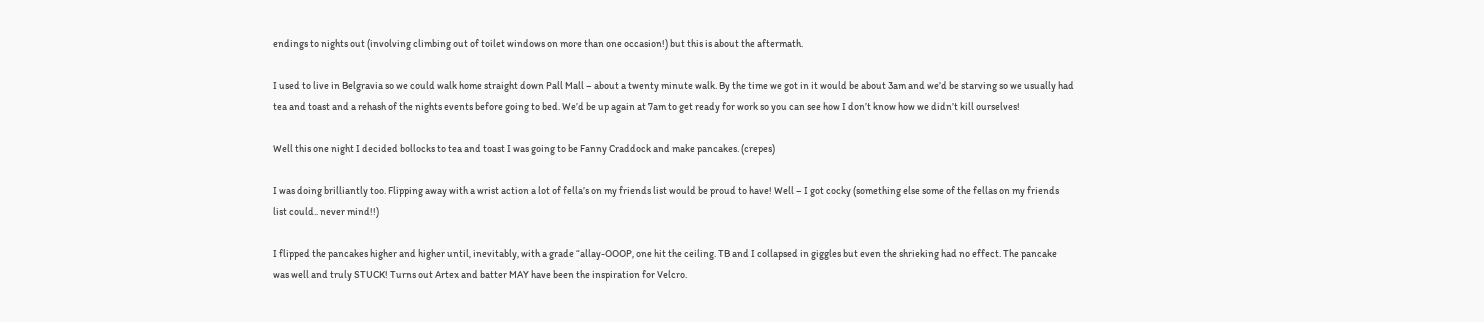endings to nights out (involving climbing out of toilet windows on more than one occasion!) but this is about the aftermath.

I used to live in Belgravia so we could walk home straight down Pall Mall – about a twenty minute walk. By the time we got in it would be about 3am and we’d be starving so we usually had tea and toast and a rehash of the nights events before going to bed. We’d be up again at 7am to get ready for work so you can see how I don’t know how we didn’t kill ourselves!

Well this one night I decided bollocks to tea and toast I was going to be Fanny Craddock and make pancakes. (crepes)

I was doing brilliantly too. Flipping away with a wrist action a lot of fella’s on my friends list would be proud to have! Well – I got cocky (something else some of the fellas on my friends list could.. never mind!!)

I flipped the pancakes higher and higher until, inevitably, with a grade “allay-OOOP, one hit the ceiling. TB and I collapsed in giggles but even the shrieking had no effect. The pancake was well and truly STUCK! Turns out Artex and batter MAY have been the inspiration for Velcro.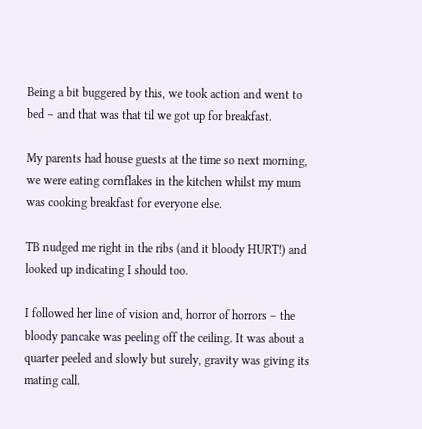Being a bit buggered by this, we took action and went to bed – and that was that til we got up for breakfast.

My parents had house guests at the time so next morning, we were eating cornflakes in the kitchen whilst my mum was cooking breakfast for everyone else.

TB nudged me right in the ribs (and it bloody HURT!) and looked up indicating I should too.

I followed her line of vision and, horror of horrors – the bloody pancake was peeling off the ceiling. It was about a quarter peeled and slowly but surely, gravity was giving its mating call.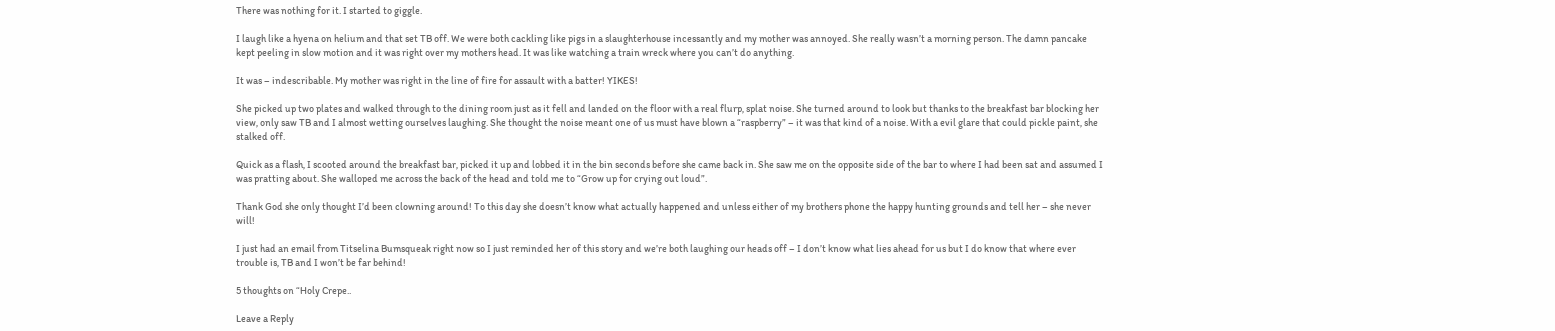There was nothing for it. I started to giggle.

I laugh like a hyena on helium and that set TB off. We were both cackling like pigs in a slaughterhouse incessantly and my mother was annoyed. She really wasn’t a morning person. The damn pancake kept peeling in slow motion and it was right over my mothers head. It was like watching a train wreck where you can’t do anything.

It was – indescribable. My mother was right in the line of fire for assault with a batter! YIKES!

She picked up two plates and walked through to the dining room just as it fell and landed on the floor with a real flurp, splat noise. She turned around to look but thanks to the breakfast bar blocking her view, only saw TB and I almost wetting ourselves laughing. She thought the noise meant one of us must have blown a “raspberry” – it was that kind of a noise. With a evil glare that could pickle paint, she stalked off.

Quick as a flash, I scooted around the breakfast bar, picked it up and lobbed it in the bin seconds before she came back in. She saw me on the opposite side of the bar to where I had been sat and assumed I was pratting about. She walloped me across the back of the head and told me to “Grow up for crying out loud”.

Thank God she only thought I’d been clowning around! To this day she doesn’t know what actually happened and unless either of my brothers phone the happy hunting grounds and tell her – she never will!

I just had an email from Titselina Bumsqueak right now so I just reminded her of this story and we’re both laughing our heads off – I don’t know what lies ahead for us but I do know that where ever trouble is, TB and I won’t be far behind!

5 thoughts on “Holy Crepe..

Leave a Reply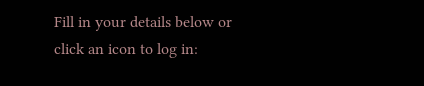Fill in your details below or click an icon to log in: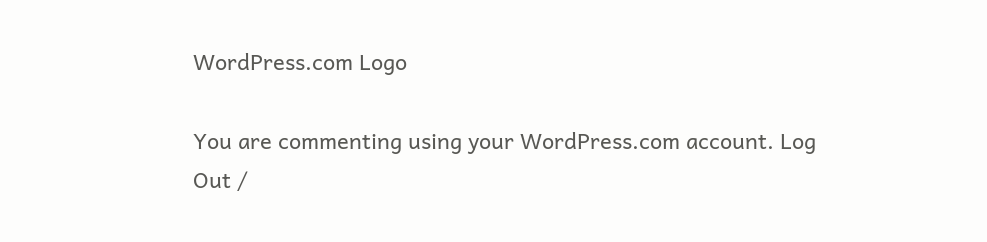WordPress.com Logo

You are commenting using your WordPress.com account. Log Out /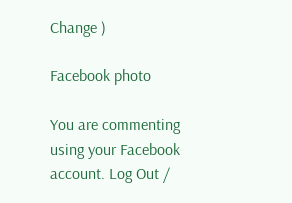Change )

Facebook photo

You are commenting using your Facebook account. Log Out /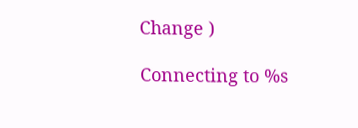Change )

Connecting to %s